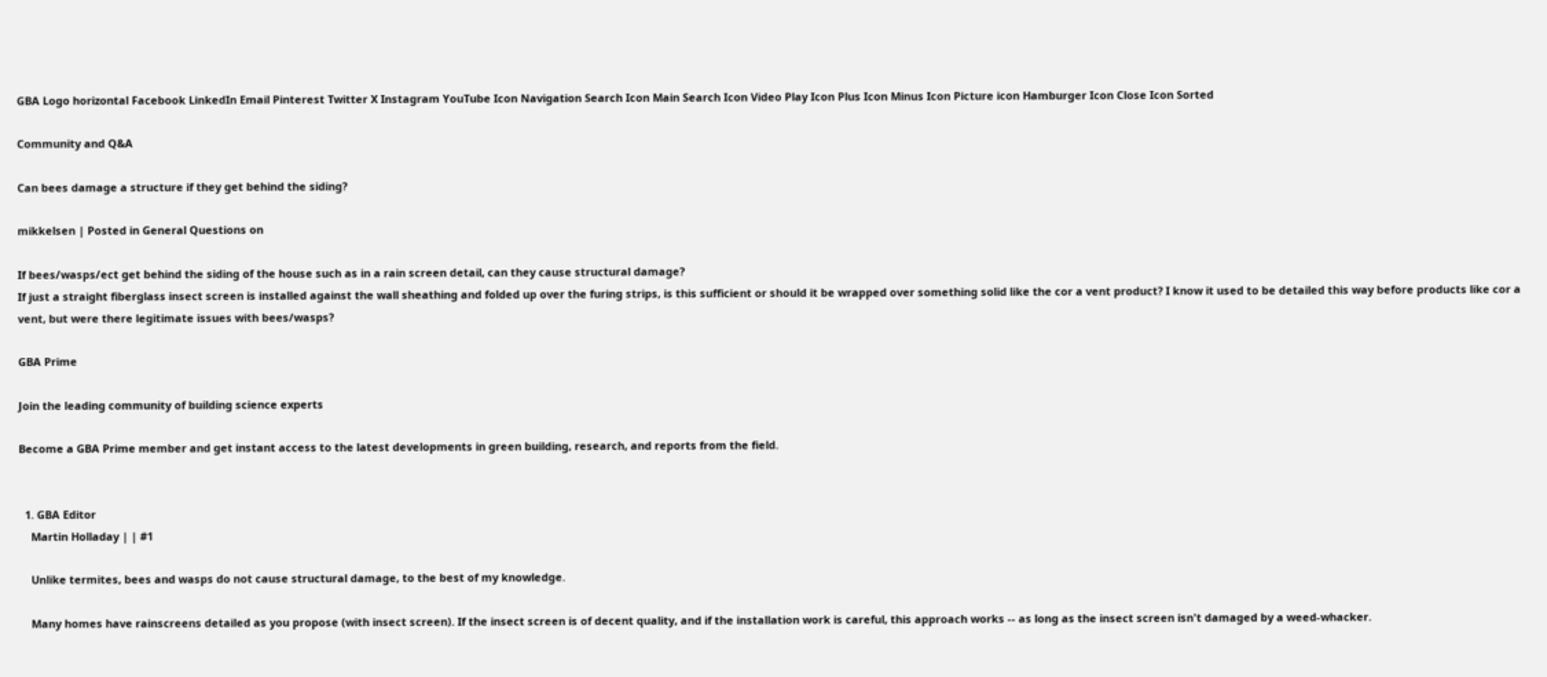GBA Logo horizontal Facebook LinkedIn Email Pinterest Twitter X Instagram YouTube Icon Navigation Search Icon Main Search Icon Video Play Icon Plus Icon Minus Icon Picture icon Hamburger Icon Close Icon Sorted

Community and Q&A

Can bees damage a structure if they get behind the siding?

mikkelsen | Posted in General Questions on

If bees/wasps/ect get behind the siding of the house such as in a rain screen detail, can they cause structural damage?
If just a straight fiberglass insect screen is installed against the wall sheathing and folded up over the furing strips, is this sufficient or should it be wrapped over something solid like the cor a vent product? I know it used to be detailed this way before products like cor a vent, but were there legitimate issues with bees/wasps?

GBA Prime

Join the leading community of building science experts

Become a GBA Prime member and get instant access to the latest developments in green building, research, and reports from the field.


  1. GBA Editor
    Martin Holladay | | #1

    Unlike termites, bees and wasps do not cause structural damage, to the best of my knowledge.

    Many homes have rainscreens detailed as you propose (with insect screen). If the insect screen is of decent quality, and if the installation work is careful, this approach works -- as long as the insect screen isn't damaged by a weed-whacker.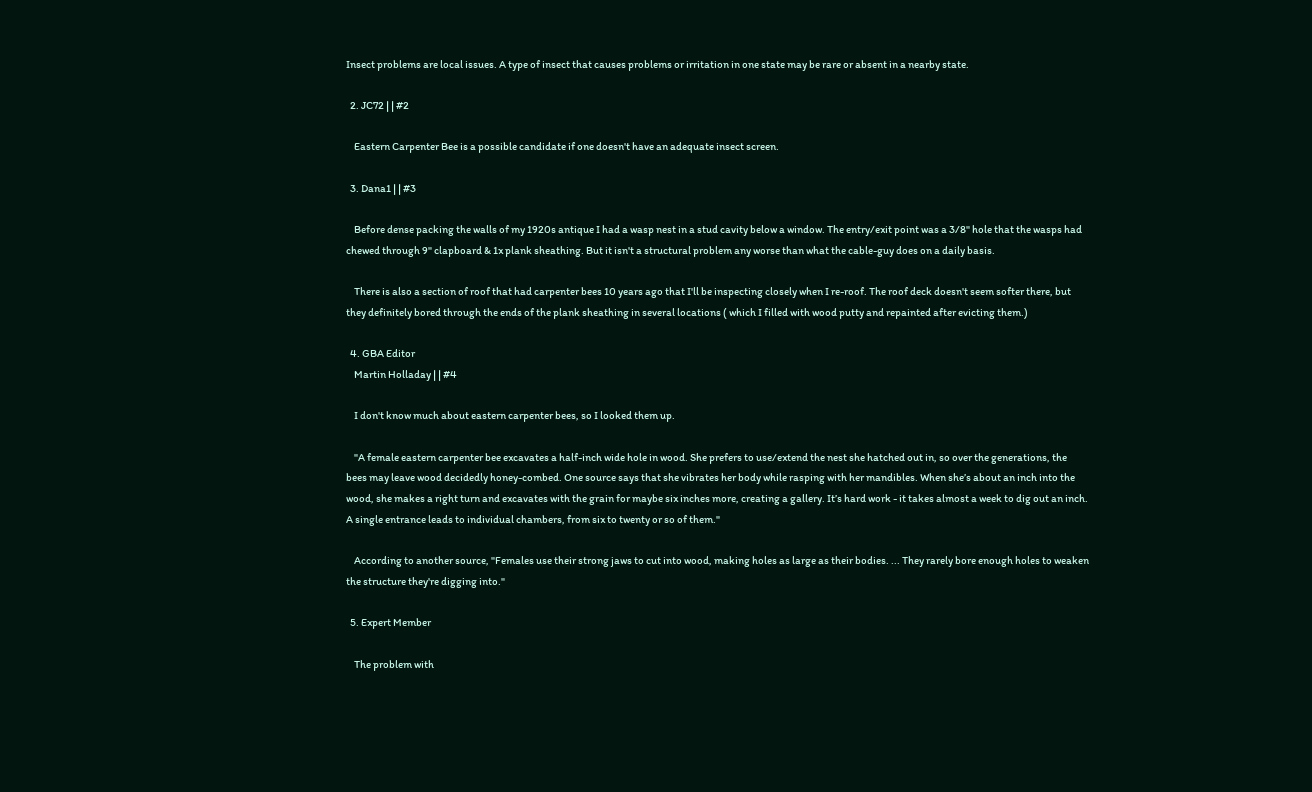Insect problems are local issues. A type of insect that causes problems or irritation in one state may be rare or absent in a nearby state.

  2. JC72 | | #2

    Eastern Carpenter Bee is a possible candidate if one doesn't have an adequate insect screen.

  3. Dana1 | | #3

    Before dense packing the walls of my 1920s antique I had a wasp nest in a stud cavity below a window. The entry/exit point was a 3/8" hole that the wasps had chewed through 9" clapboard & 1x plank sheathing. But it isn't a structural problem any worse than what the cable-guy does on a daily basis.

    There is also a section of roof that had carpenter bees 10 years ago that I'll be inspecting closely when I re-roof. The roof deck doesn't seem softer there, but they definitely bored through the ends of the plank sheathing in several locations ( which I filled with wood putty and repainted after evicting them.)

  4. GBA Editor
    Martin Holladay | | #4

    I don't know much about eastern carpenter bees, so I looked them up.

    "A female eastern carpenter bee excavates a half-inch wide hole in wood. She prefers to use/extend the nest she hatched out in, so over the generations, the bees may leave wood decidedly honey-combed. One source says that she vibrates her body while rasping with her mandibles. When she’s about an inch into the wood, she makes a right turn and excavates with the grain for maybe six inches more, creating a gallery. It’s hard work - it takes almost a week to dig out an inch. A single entrance leads to individual chambers, from six to twenty or so of them."

    According to another source, "Females use their strong jaws to cut into wood, making holes as large as their bodies. ... They rarely bore enough holes to weaken the structure they're digging into."

  5. Expert Member

    The problem with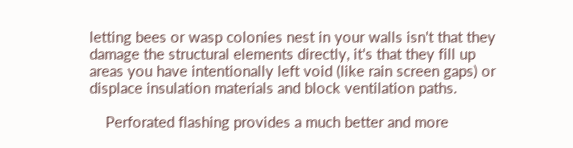letting bees or wasp colonies nest in your walls isn't that they damage the structural elements directly, it's that they fill up areas you have intentionally left void (like rain screen gaps) or displace insulation materials and block ventilation paths.

    Perforated flashing provides a much better and more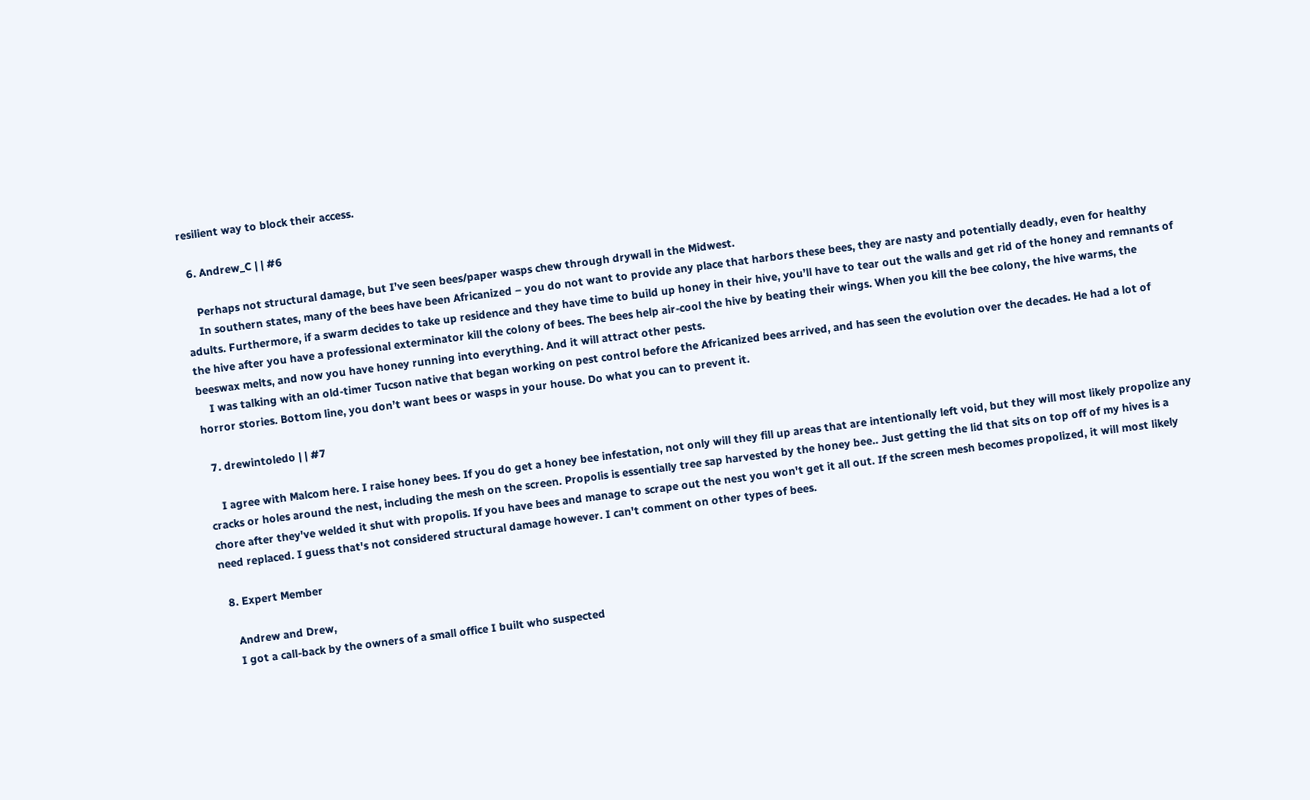resilient way to block their access.

  6. Andrew_C | | #6

    Perhaps not structural damage, but I’ve seen bees/paper wasps chew through drywall in the Midwest.
    In southern states, many of the bees have been Africanized – you do not want to provide any place that harbors these bees, they are nasty and potentially deadly, even for healthy adults. Furthermore, if a swarm decides to take up residence and they have time to build up honey in their hive, you’ll have to tear out the walls and get rid of the honey and remnants of the hive after you have a professional exterminator kill the colony of bees. The bees help air-cool the hive by beating their wings. When you kill the bee colony, the hive warms, the beeswax melts, and now you have honey running into everything. And it will attract other pests.
    I was talking with an old-timer Tucson native that began working on pest control before the Africanized bees arrived, and has seen the evolution over the decades. He had a lot of horror stories. Bottom line, you don’t want bees or wasps in your house. Do what you can to prevent it.

  7. drewintoledo | | #7

    I agree with Malcom here. I raise honey bees. If you do get a honey bee infestation, not only will they fill up areas that are intentionally left void, but they will most likely propolize any cracks or holes around the nest, including the mesh on the screen. Propolis is essentially tree sap harvested by the honey bee.. Just getting the lid that sits on top off of my hives is a chore after they've welded it shut with propolis. If you have bees and manage to scrape out the nest you won't get it all out. If the screen mesh becomes propolized, it will most likely need replaced. I guess that's not considered structural damage however. I can't comment on other types of bees.

  8. Expert Member

    Andrew and Drew,
    I got a call-back by the owners of a small office I built who suspected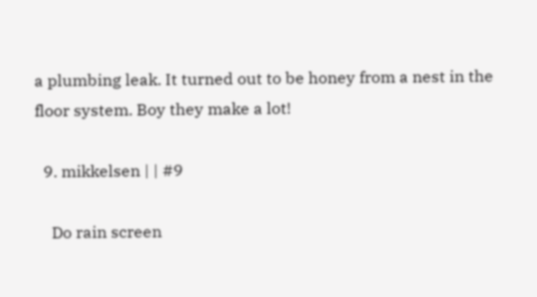a plumbing leak. It turned out to be honey from a nest in the floor system. Boy they make a lot!

  9. mikkelsen | | #9

    Do rain screen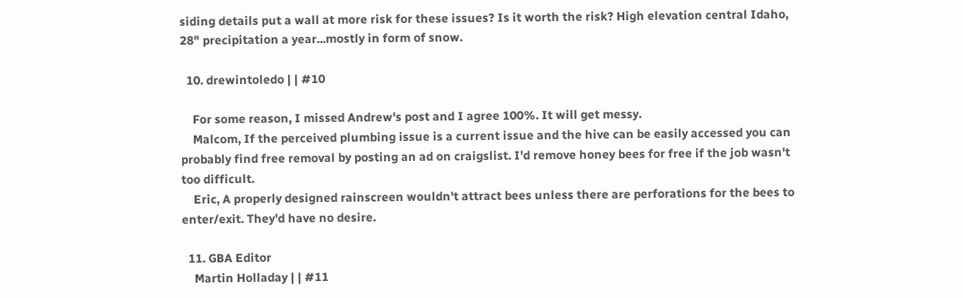siding details put a wall at more risk for these issues? Is it worth the risk? High elevation central Idaho, 28" precipitation a year...mostly in form of snow.

  10. drewintoledo | | #10

    For some reason, I missed Andrew's post and I agree 100%. It will get messy.
    Malcom, If the perceived plumbing issue is a current issue and the hive can be easily accessed you can probably find free removal by posting an ad on craigslist. I'd remove honey bees for free if the job wasn't too difficult.
    Eric, A properly designed rainscreen wouldn't attract bees unless there are perforations for the bees to enter/exit. They'd have no desire.

  11. GBA Editor
    Martin Holladay | | #11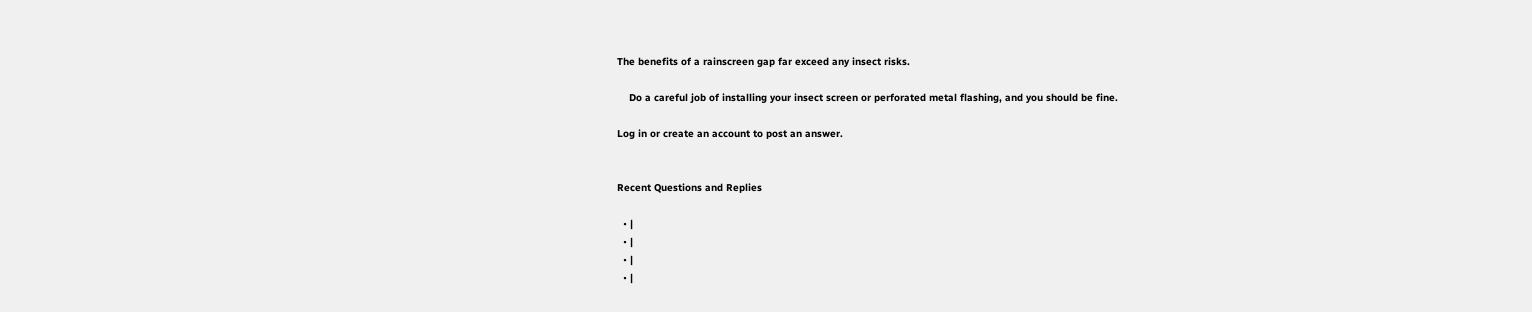The benefits of a rainscreen gap far exceed any insect risks.

    Do a careful job of installing your insect screen or perforated metal flashing, and you should be fine.

Log in or create an account to post an answer.


Recent Questions and Replies

  • |
  • |
  • |
  • |